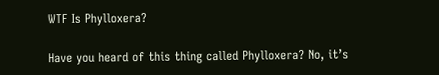WTF Is Phylloxera?

Have you heard of this thing called Phylloxera? No, it’s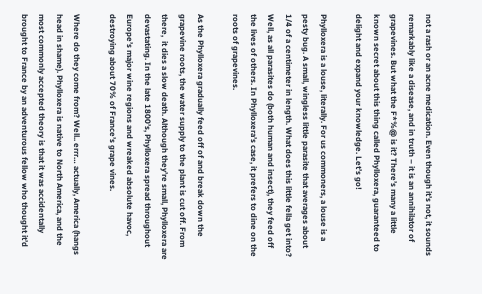not a rash or an acne medication. Even though it’s not, it sounds remarkably like a disease, and in truth – it is an annihilator of grapevines. But what the F*%@ is it? There’s many a little known secret about this thing called Phylloxera, guaranteed to delight and expand your knowledge. Let’s go!

Phylloxera is a louse, literally. For us commoners, a louse is a pesty bug. A small, wingless little parasite that averages about 1/4 of a centimeter in length. What does this little fella get into? Well, as all parasites do (both human and insect), they feed off the lives of others. In Phylloxera’s case, it prefers to dine on the roots of grapevines.

As the Phylloxera gradually feed off of and break down the grapevine roots, the water supply to the plant is cut off. From there,  it dies a slow death. Although they’re small, Phylloxera are devastating. In the late 1800’s, Phylloxera spread throughout Europe’s major wine regions and wreaked absolute havoc, destroying about 70% of France’s grape vines.

Where do they come from? Well.. errr… actually, America (hangs head in shame). Phylloxera is native to North America, and the most commonly accepted theory is that it was accidentally brought to France by an adventurous fellow who thought it’d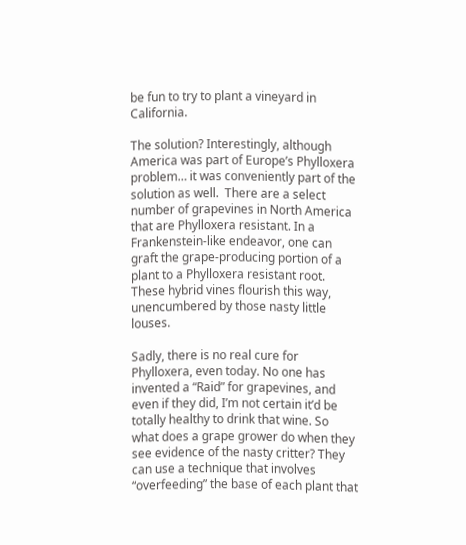be fun to try to plant a vineyard in California.

The solution? Interestingly, although America was part of Europe’s Phylloxera problem… it was conveniently part of the solution as well.  There are a select number of grapevines in North America that are Phylloxera resistant. In a Frankenstein-like endeavor, one can graft the grape-producing portion of a plant to a Phylloxera resistant root.  These hybrid vines flourish this way, unencumbered by those nasty little louses.

Sadly, there is no real cure for Phylloxera, even today. No one has invented a “Raid” for grapevines, and even if they did, I’m not certain it’d be totally healthy to drink that wine. So what does a grape grower do when they see evidence of the nasty critter? They can use a technique that involves “overfeeding” the base of each plant that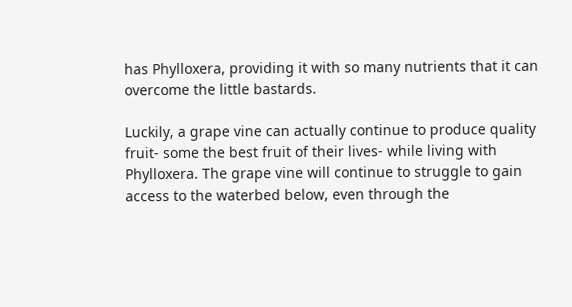has Phylloxera, providing it with so many nutrients that it can overcome the little bastards.

Luckily, a grape vine can actually continue to produce quality fruit- some the best fruit of their lives- while living with Phylloxera. The grape vine will continue to struggle to gain access to the waterbed below, even through the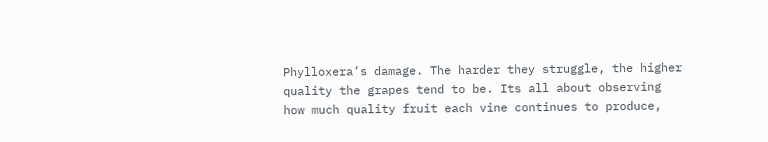Phylloxera’s damage. The harder they struggle, the higher quality the grapes tend to be. Its all about observing how much quality fruit each vine continues to produce,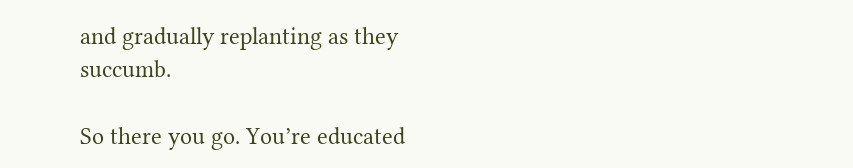and gradually replanting as they succumb.

So there you go. You’re educated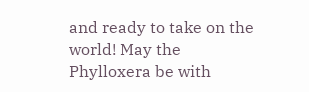and ready to take on the world! May the Phylloxera be with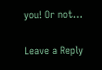you! Or not…

Leave a Reply